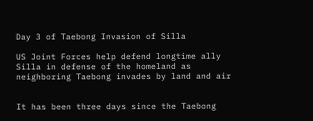Day 3 of Taebong Invasion of Silla

US Joint Forces help defend longtime ally Silla in defense of the homeland as neighboring Taebong invades by land and air


It has been three days since the Taebong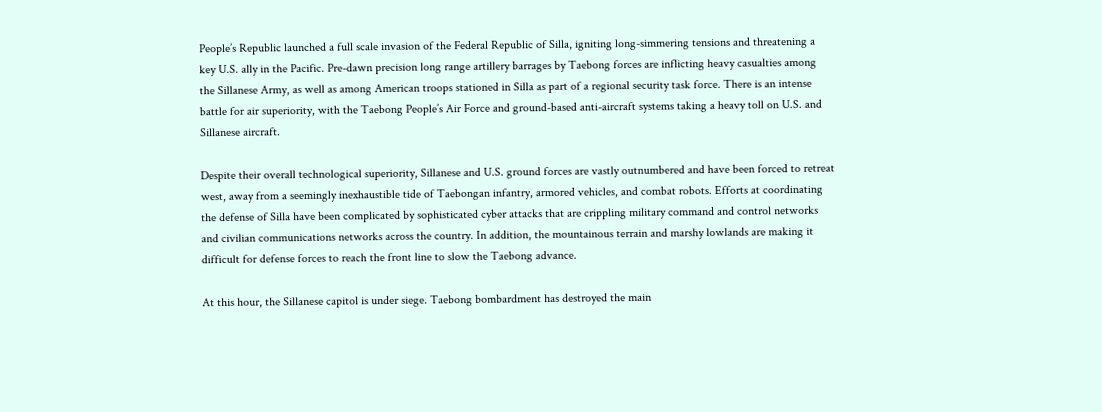People’s Republic launched a full scale invasion of the Federal Republic of Silla, igniting long-simmering tensions and threatening a key U.S. ally in the Pacific. Pre-dawn precision long range artillery barrages by Taebong forces are inflicting heavy casualties among the Sillanese Army, as well as among American troops stationed in Silla as part of a regional security task force. There is an intense battle for air superiority, with the Taebong People’s Air Force and ground-based anti-aircraft systems taking a heavy toll on U.S. and Sillanese aircraft.

Despite their overall technological superiority, Sillanese and U.S. ground forces are vastly outnumbered and have been forced to retreat west, away from a seemingly inexhaustible tide of Taebongan infantry, armored vehicles, and combat robots. Efforts at coordinating the defense of Silla have been complicated by sophisticated cyber attacks that are crippling military command and control networks and civilian communications networks across the country. In addition, the mountainous terrain and marshy lowlands are making it difficult for defense forces to reach the front line to slow the Taebong advance.

At this hour, the Sillanese capitol is under siege. Taebong bombardment has destroyed the main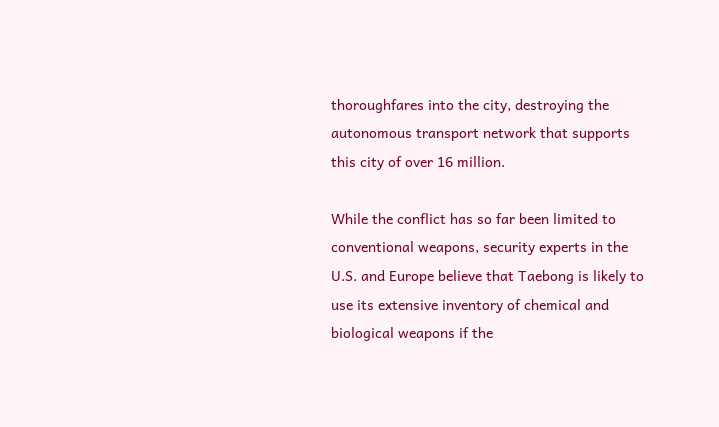thoroughfares into the city, destroying the autonomous transport network that supports this city of over 16 million.

While the conflict has so far been limited to conventional weapons, security experts in the U.S. and Europe believe that Taebong is likely to use its extensive inventory of chemical and biological weapons if the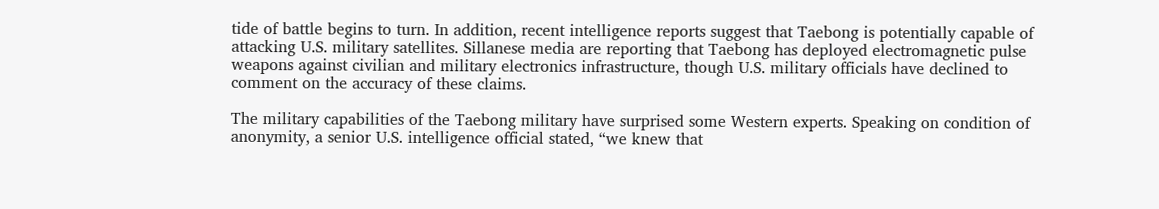tide of battle begins to turn. In addition, recent intelligence reports suggest that Taebong is potentially capable of attacking U.S. military satellites. Sillanese media are reporting that Taebong has deployed electromagnetic pulse weapons against civilian and military electronics infrastructure, though U.S. military officials have declined to comment on the accuracy of these claims.

The military capabilities of the Taebong military have surprised some Western experts. Speaking on condition of anonymity, a senior U.S. intelligence official stated, “we knew that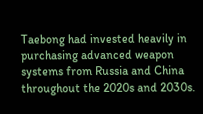Taebong had invested heavily in purchasing advanced weapon systems from Russia and China throughout the 2020s and 2030s.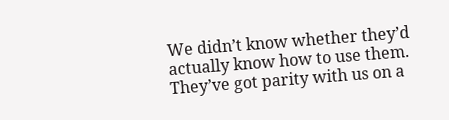We didn’t know whether they’d actually know how to use them. They’ve got parity with us on a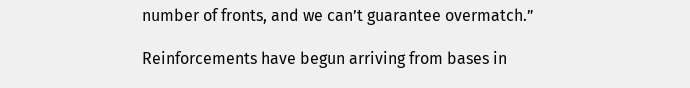number of fronts, and we can’t guarantee overmatch.”

Reinforcements have begun arriving from bases in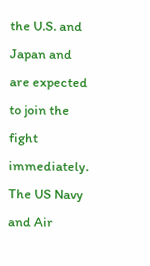the U.S. and Japan and are expected to join the fight immediately. The US Navy and Air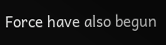Force have also begun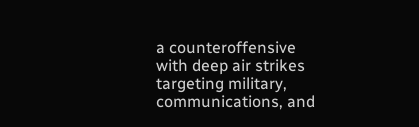a counteroffensive with deep air strikes targeting military, communications, and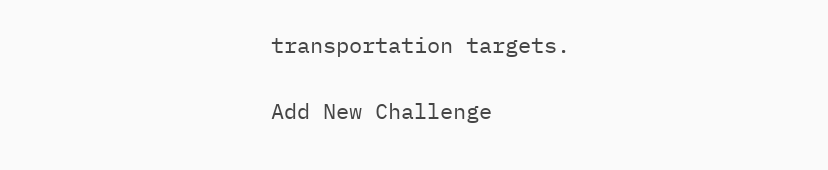transportation targets.

Add New Challenge